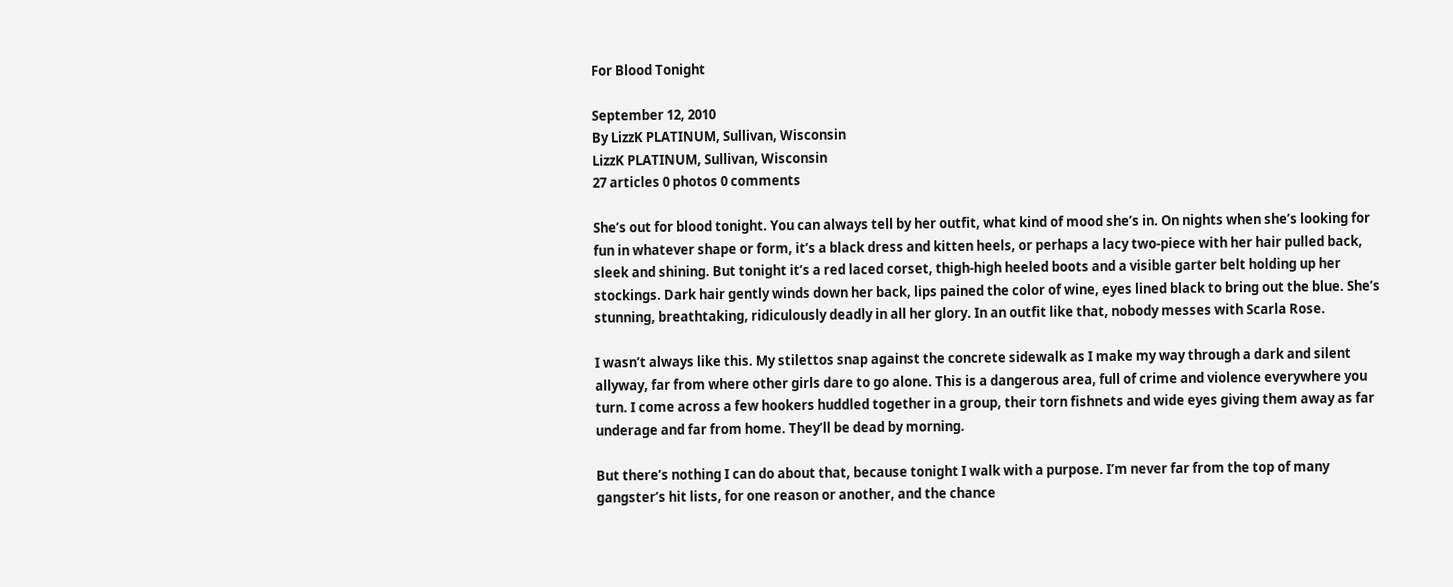For Blood Tonight

September 12, 2010
By LizzK PLATINUM, Sullivan, Wisconsin
LizzK PLATINUM, Sullivan, Wisconsin
27 articles 0 photos 0 comments

She’s out for blood tonight. You can always tell by her outfit, what kind of mood she’s in. On nights when she’s looking for fun in whatever shape or form, it’s a black dress and kitten heels, or perhaps a lacy two-piece with her hair pulled back, sleek and shining. But tonight it’s a red laced corset, thigh-high heeled boots and a visible garter belt holding up her stockings. Dark hair gently winds down her back, lips pained the color of wine, eyes lined black to bring out the blue. She’s stunning, breathtaking, ridiculously deadly in all her glory. In an outfit like that, nobody messes with Scarla Rose.

I wasn’t always like this. My stilettos snap against the concrete sidewalk as I make my way through a dark and silent allyway, far from where other girls dare to go alone. This is a dangerous area, full of crime and violence everywhere you turn. I come across a few hookers huddled together in a group, their torn fishnets and wide eyes giving them away as far underage and far from home. They’ll be dead by morning.

But there’s nothing I can do about that, because tonight I walk with a purpose. I’m never far from the top of many gangster’s hit lists, for one reason or another, and the chance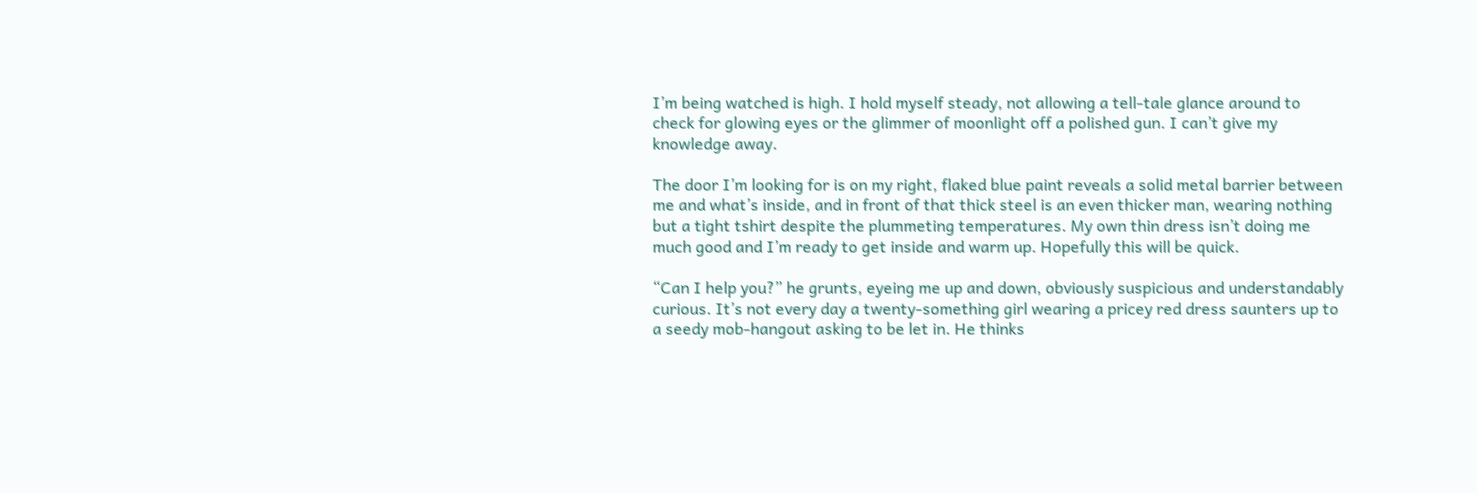I’m being watched is high. I hold myself steady, not allowing a tell-tale glance around to check for glowing eyes or the glimmer of moonlight off a polished gun. I can’t give my knowledge away.

The door I’m looking for is on my right, flaked blue paint reveals a solid metal barrier between me and what’s inside, and in front of that thick steel is an even thicker man, wearing nothing but a tight tshirt despite the plummeting temperatures. My own thin dress isn’t doing me much good and I’m ready to get inside and warm up. Hopefully this will be quick.

“Can I help you?” he grunts, eyeing me up and down, obviously suspicious and understandably curious. It’s not every day a twenty-something girl wearing a pricey red dress saunters up to a seedy mob-hangout asking to be let in. He thinks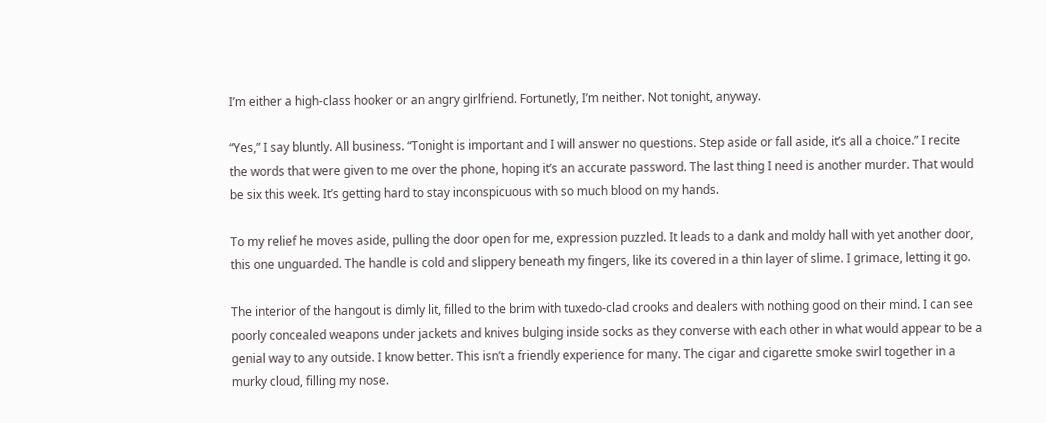I’m either a high-class hooker or an angry girlfriend. Fortunetly, I’m neither. Not tonight, anyway.

“Yes,” I say bluntly. All business. “Tonight is important and I will answer no questions. Step aside or fall aside, it’s all a choice.” I recite the words that were given to me over the phone, hoping it’s an accurate password. The last thing I need is another murder. That would be six this week. It’s getting hard to stay inconspicuous with so much blood on my hands.

To my relief he moves aside, pulling the door open for me, expression puzzled. It leads to a dank and moldy hall with yet another door, this one unguarded. The handle is cold and slippery beneath my fingers, like its covered in a thin layer of slime. I grimace, letting it go.

The interior of the hangout is dimly lit, filled to the brim with tuxedo-clad crooks and dealers with nothing good on their mind. I can see poorly concealed weapons under jackets and knives bulging inside socks as they converse with each other in what would appear to be a genial way to any outside. I know better. This isn’t a friendly experience for many. The cigar and cigarette smoke swirl together in a murky cloud, filling my nose.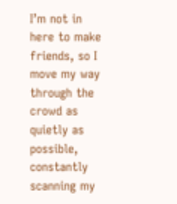I’m not in here to make friends, so I move my way through the crowd as quietly as possible, constantly scanning my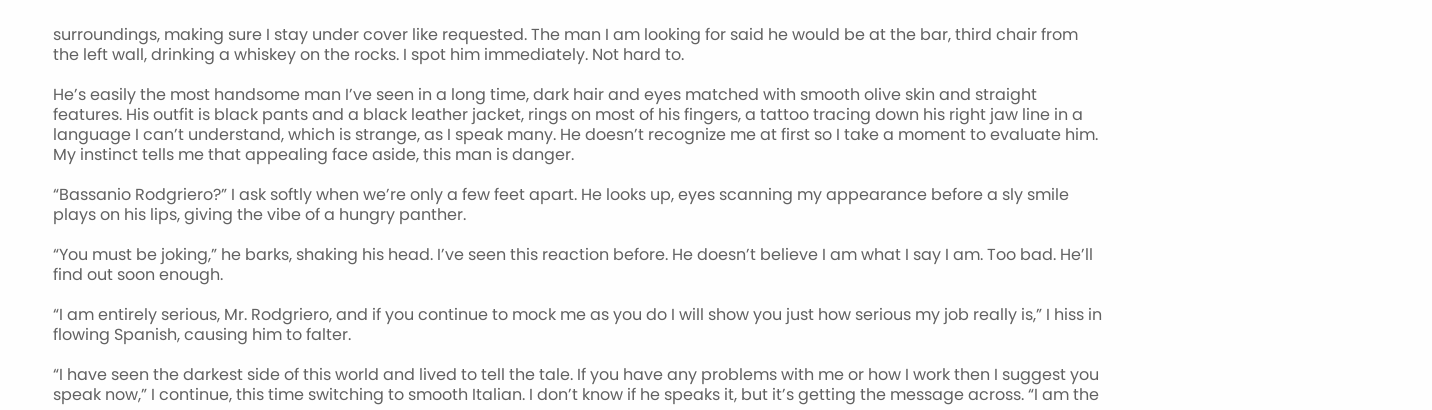surroundings, making sure I stay under cover like requested. The man I am looking for said he would be at the bar, third chair from the left wall, drinking a whiskey on the rocks. I spot him immediately. Not hard to.

He’s easily the most handsome man I’ve seen in a long time, dark hair and eyes matched with smooth olive skin and straight features. His outfit is black pants and a black leather jacket, rings on most of his fingers, a tattoo tracing down his right jaw line in a language I can’t understand, which is strange, as I speak many. He doesn’t recognize me at first so I take a moment to evaluate him. My instinct tells me that appealing face aside, this man is danger.

“Bassanio Rodgriero?” I ask softly when we’re only a few feet apart. He looks up, eyes scanning my appearance before a sly smile plays on his lips, giving the vibe of a hungry panther.

“You must be joking,” he barks, shaking his head. I’ve seen this reaction before. He doesn’t believe I am what I say I am. Too bad. He’ll find out soon enough.

“I am entirely serious, Mr. Rodgriero, and if you continue to mock me as you do I will show you just how serious my job really is,” I hiss in flowing Spanish, causing him to falter.

“I have seen the darkest side of this world and lived to tell the tale. If you have any problems with me or how I work then I suggest you speak now,” I continue, this time switching to smooth Italian. I don’t know if he speaks it, but it’s getting the message across. “I am the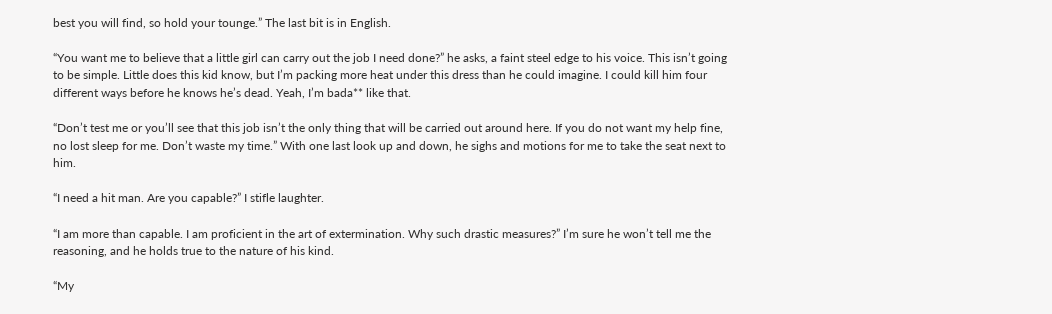best you will find, so hold your tounge.” The last bit is in English.

“You want me to believe that a little girl can carry out the job I need done?” he asks, a faint steel edge to his voice. This isn’t going to be simple. Little does this kid know, but I’m packing more heat under this dress than he could imagine. I could kill him four different ways before he knows he’s dead. Yeah, I’m bada** like that.

“Don’t test me or you’ll see that this job isn’t the only thing that will be carried out around here. If you do not want my help fine, no lost sleep for me. Don’t waste my time.” With one last look up and down, he sighs and motions for me to take the seat next to him.

“I need a hit man. Are you capable?” I stifle laughter.

“I am more than capable. I am proficient in the art of extermination. Why such drastic measures?” I’m sure he won’t tell me the reasoning, and he holds true to the nature of his kind.

“My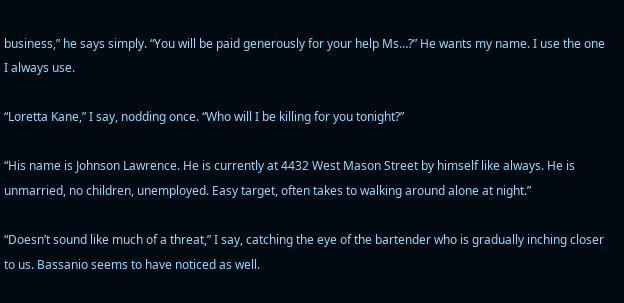business,” he says simply. “You will be paid generously for your help Ms…?” He wants my name. I use the one I always use.

“Loretta Kane,” I say, nodding once. “Who will I be killing for you tonight?”

“His name is Johnson Lawrence. He is currently at 4432 West Mason Street by himself like always. He is unmarried, no children, unemployed. Easy target, often takes to walking around alone at night.”

“Doesn’t sound like much of a threat,” I say, catching the eye of the bartender who is gradually inching closer to us. Bassanio seems to have noticed as well.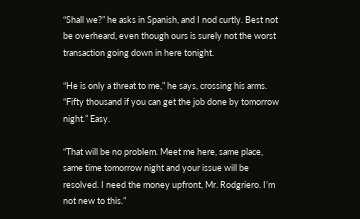“Shall we?” he asks in Spanish, and I nod curtly. Best not be overheard, even though ours is surely not the worst transaction going down in here tonight.

“He is only a threat to me,” he says, crossing his arms. “Fifty thousand if you can get the job done by tomorrow night.” Easy.

“That will be no problem. Meet me here, same place, same time tomorrow night and your issue will be resolved. I need the money upfront, Mr. Rodgriero. I’m not new to this.”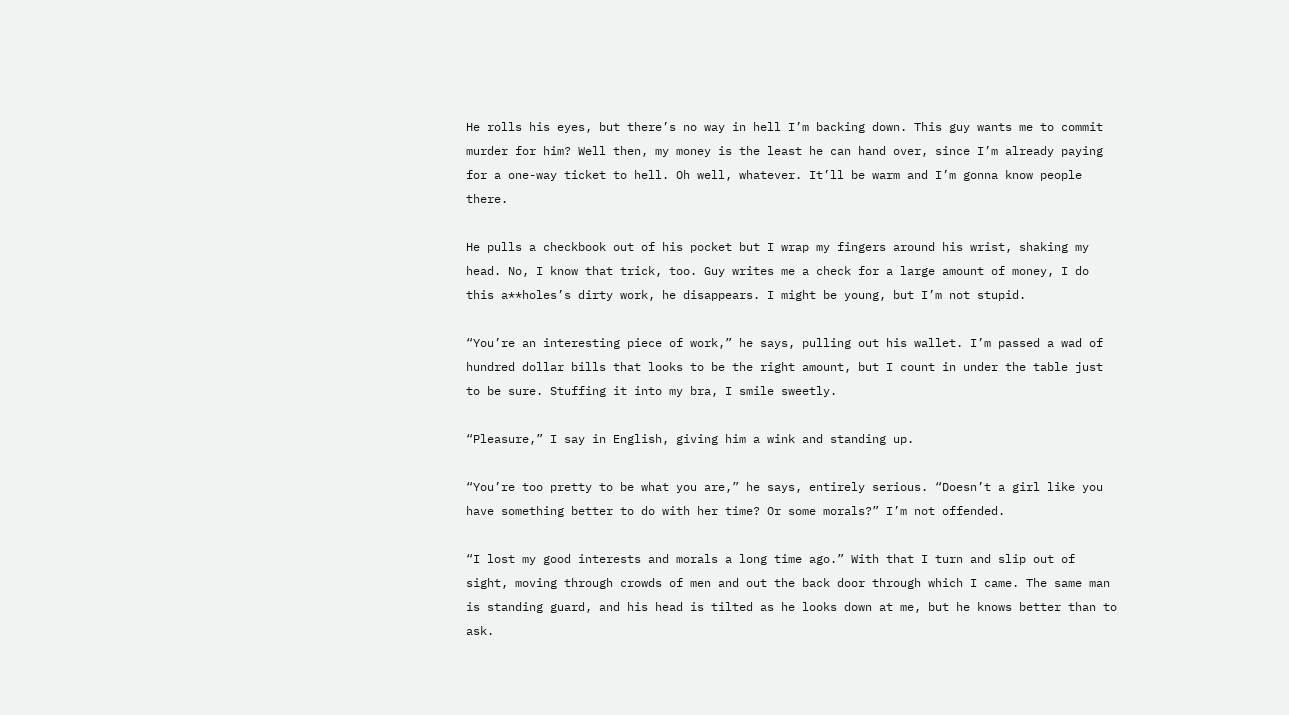He rolls his eyes, but there’s no way in hell I’m backing down. This guy wants me to commit murder for him? Well then, my money is the least he can hand over, since I’m already paying for a one-way ticket to hell. Oh well, whatever. It’ll be warm and I’m gonna know people there.

He pulls a checkbook out of his pocket but I wrap my fingers around his wrist, shaking my head. No, I know that trick, too. Guy writes me a check for a large amount of money, I do this a**holes’s dirty work, he disappears. I might be young, but I’m not stupid.

“You’re an interesting piece of work,” he says, pulling out his wallet. I’m passed a wad of hundred dollar bills that looks to be the right amount, but I count in under the table just to be sure. Stuffing it into my bra, I smile sweetly.

“Pleasure,” I say in English, giving him a wink and standing up.

“You’re too pretty to be what you are,” he says, entirely serious. “Doesn’t a girl like you have something better to do with her time? Or some morals?” I’m not offended.

“I lost my good interests and morals a long time ago.” With that I turn and slip out of sight, moving through crowds of men and out the back door through which I came. The same man is standing guard, and his head is tilted as he looks down at me, but he knows better than to ask.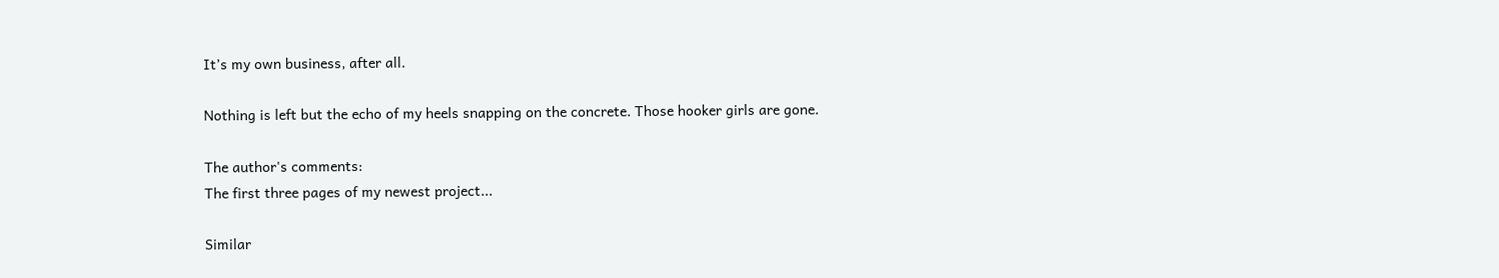It’s my own business, after all.

Nothing is left but the echo of my heels snapping on the concrete. Those hooker girls are gone.

The author's comments:
The first three pages of my newest project...

Similar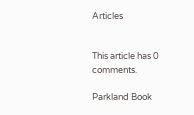Articles


This article has 0 comments.

Parkland Book